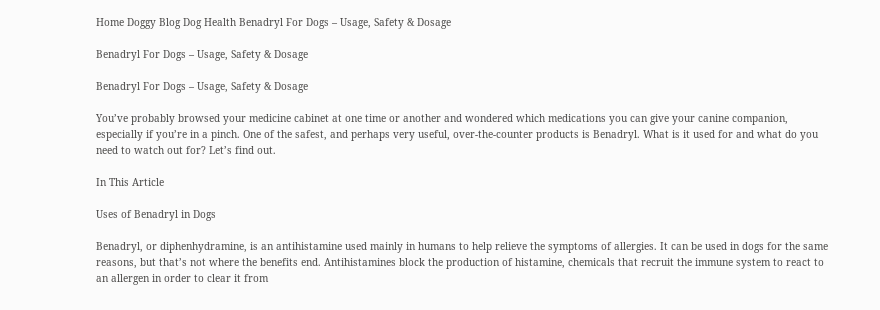Home Doggy Blog Dog Health Benadryl For Dogs – Usage, Safety & Dosage

Benadryl For Dogs – Usage, Safety & Dosage

Benadryl For Dogs – Usage, Safety & Dosage

You’ve probably browsed your medicine cabinet at one time or another and wondered which medications you can give your canine companion, especially if you’re in a pinch. One of the safest, and perhaps very useful, over-the-counter products is Benadryl. What is it used for and what do you need to watch out for? Let’s find out.

In This Article

Uses of Benadryl in Dogs

Benadryl, or diphenhydramine, is an antihistamine used mainly in humans to help relieve the symptoms of allergies. It can be used in dogs for the same reasons, but that’s not where the benefits end. Antihistamines block the production of histamine, chemicals that recruit the immune system to react to an allergen in order to clear it from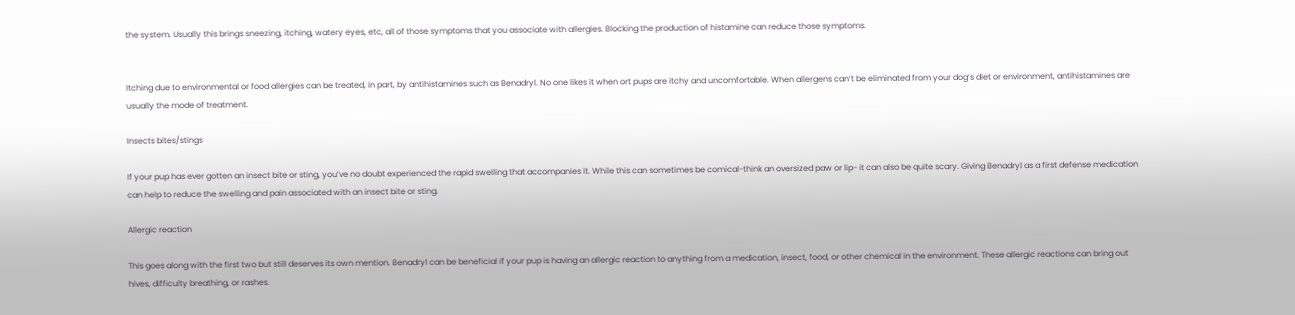the system. Usually this brings sneezing, itching, watery eyes, etc, all of those symptoms that you associate with allergies. Blocking the production of histamine can reduce those symptoms.


Itching due to environmental or food allergies can be treated, in part, by antihistamines such as Benadryl. No one likes it when ort pups are itchy and uncomfortable. When allergens can’t be eliminated from your dog’s diet or environment, antihistamines are usually the mode of treatment.

Insects bites/stings

If your pup has ever gotten an insect bite or sting, you’ve no doubt experienced the rapid swelling that accompanies it. While this can sometimes be comical-think an oversized paw or lip- it can also be quite scary. Giving Benadryl as a first defense medication can help to reduce the swelling and pain associated with an insect bite or sting.

Allergic reaction

This goes along with the first two but still deserves its own mention. Benadryl can be beneficial if your pup is having an allergic reaction to anything from a medication, insect, food, or other chemical in the environment. These allergic reactions can bring out hives, difficulty breathing, or rashes.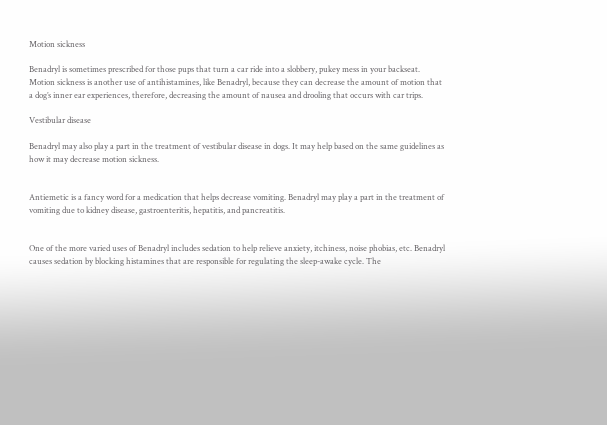Motion sickness

Benadryl is sometimes prescribed for those pups that turn a car ride into a slobbery, pukey mess in your backseat. Motion sickness is another use of antihistamines, like Benadryl, because they can decrease the amount of motion that a dog’s inner ear experiences, therefore, decreasing the amount of nausea and drooling that occurs with car trips.

Vestibular disease

Benadryl may also play a part in the treatment of vestibular disease in dogs. It may help based on the same guidelines as how it may decrease motion sickness.


Antiemetic is a fancy word for a medication that helps decrease vomiting. Benadryl may play a part in the treatment of vomiting due to kidney disease, gastroenteritis, hepatitis, and pancreatitis.


One of the more varied uses of Benadryl includes sedation to help relieve anxiety, itchiness, noise phobias, etc. Benadryl causes sedation by blocking histamines that are responsible for regulating the sleep-awake cycle. The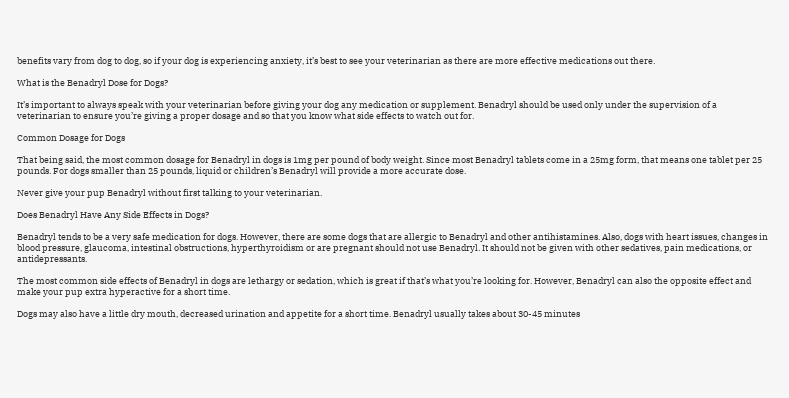benefits vary from dog to dog, so if your dog is experiencing anxiety, it’s best to see your veterinarian as there are more effective medications out there.

What is the Benadryl Dose for Dogs?

It’s important to always speak with your veterinarian before giving your dog any medication or supplement. Benadryl should be used only under the supervision of a veterinarian to ensure you’re giving a proper dosage and so that you know what side effects to watch out for.

Common Dosage for Dogs

That being said, the most common dosage for Benadryl in dogs is 1mg per pound of body weight. Since most Benadryl tablets come in a 25mg form, that means one tablet per 25 pounds. For dogs smaller than 25 pounds, liquid or children’s Benadryl will provide a more accurate dose.

Never give your pup Benadryl without first talking to your veterinarian.

Does Benadryl Have Any Side Effects in Dogs?

Benadryl tends to be a very safe medication for dogs. However, there are some dogs that are allergic to Benadryl and other antihistamines. Also, dogs with heart issues, changes in blood pressure, glaucoma, intestinal obstructions, hyperthyroidism or are pregnant should not use Benadryl. It should not be given with other sedatives, pain medications, or antidepressants.

The most common side effects of Benadryl in dogs are lethargy or sedation, which is great if that’s what you’re looking for. However, Benadryl can also the opposite effect and make your pup extra hyperactive for a short time.

Dogs may also have a little dry mouth, decreased urination and appetite for a short time. Benadryl usually takes about 30-45 minutes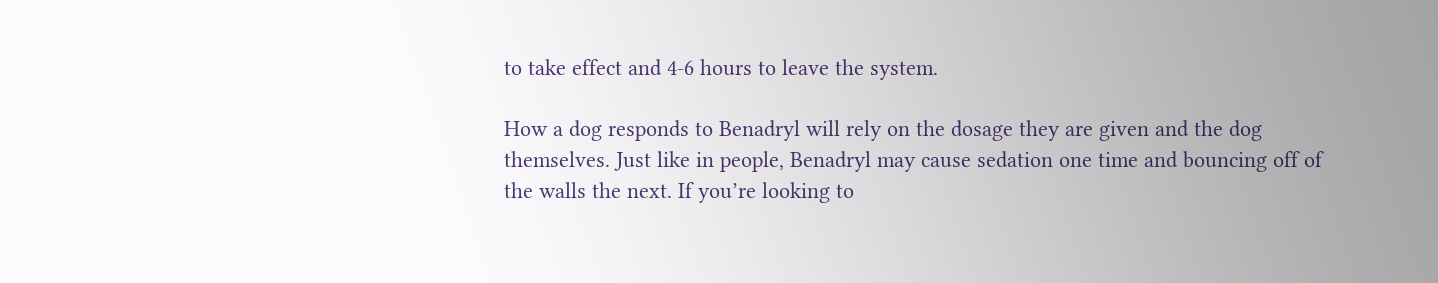to take effect and 4-6 hours to leave the system.

How a dog responds to Benadryl will rely on the dosage they are given and the dog themselves. Just like in people, Benadryl may cause sedation one time and bouncing off of the walls the next. If you’re looking to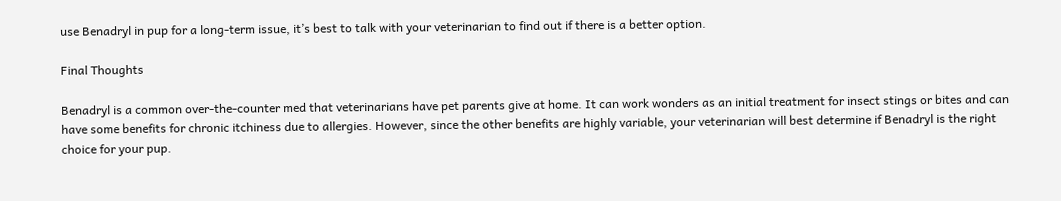use Benadryl in pup for a long-term issue, it’s best to talk with your veterinarian to find out if there is a better option.

Final Thoughts

Benadryl is a common over-the-counter med that veterinarians have pet parents give at home. It can work wonders as an initial treatment for insect stings or bites and can have some benefits for chronic itchiness due to allergies. However, since the other benefits are highly variable, your veterinarian will best determine if Benadryl is the right choice for your pup.